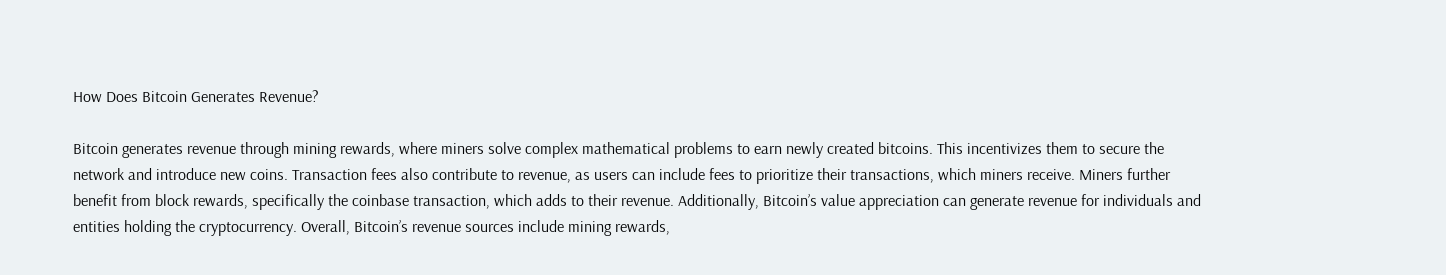How Does Bitcoin Generates Revenue?

Bitcoin generates revenue through mining rewards, where miners solve complex mathematical problems to earn newly created bitcoins. This incentivizes them to secure the network and introduce new coins. Transaction fees also contribute to revenue, as users can include fees to prioritize their transactions, which miners receive. Miners further benefit from block rewards, specifically the coinbase transaction, which adds to their revenue. Additionally, Bitcoin’s value appreciation can generate revenue for individuals and entities holding the cryptocurrency. Overall, Bitcoin’s revenue sources include mining rewards,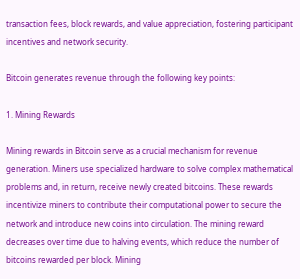transaction fees, block rewards, and value appreciation, fostering participant incentives and network security.

Bitcoin generates revenue through the following key points:

1. Mining Rewards

Mining rewards in Bitcoin serve as a crucial mechanism for revenue generation. Miners use specialized hardware to solve complex mathematical problems and, in return, receive newly created bitcoins. These rewards incentivize miners to contribute their computational power to secure the network and introduce new coins into circulation. The mining reward decreases over time due to halving events, which reduce the number of bitcoins rewarded per block. Mining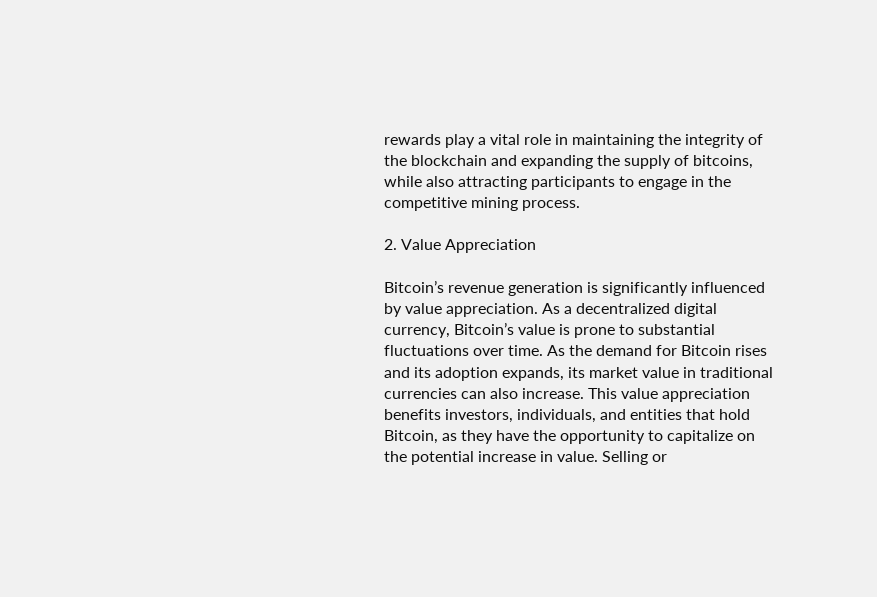rewards play a vital role in maintaining the integrity of the blockchain and expanding the supply of bitcoins, while also attracting participants to engage in the competitive mining process.

2. Value Appreciation

Bitcoin’s revenue generation is significantly influenced by value appreciation. As a decentralized digital currency, Bitcoin’s value is prone to substantial fluctuations over time. As the demand for Bitcoin rises and its adoption expands, its market value in traditional currencies can also increase. This value appreciation benefits investors, individuals, and entities that hold Bitcoin, as they have the opportunity to capitalize on the potential increase in value. Selling or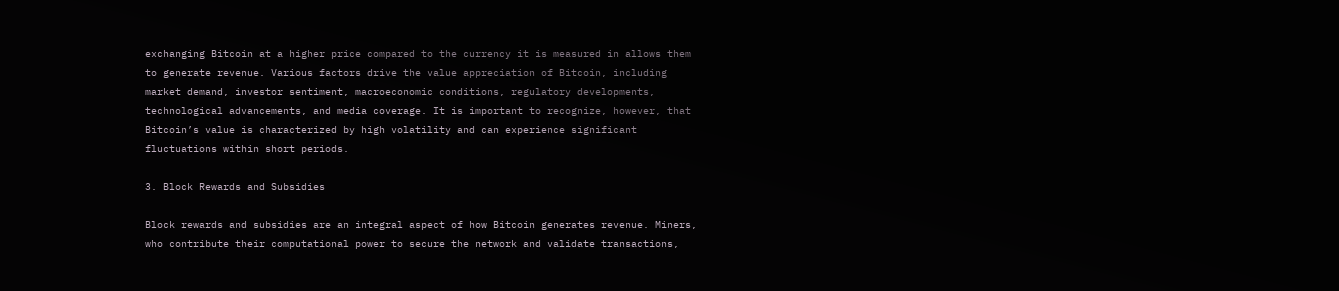exchanging Bitcoin at a higher price compared to the currency it is measured in allows them to generate revenue. Various factors drive the value appreciation of Bitcoin, including market demand, investor sentiment, macroeconomic conditions, regulatory developments, technological advancements, and media coverage. It is important to recognize, however, that Bitcoin’s value is characterized by high volatility and can experience significant fluctuations within short periods.

3. Block Rewards and Subsidies

Block rewards and subsidies are an integral aspect of how Bitcoin generates revenue. Miners, who contribute their computational power to secure the network and validate transactions,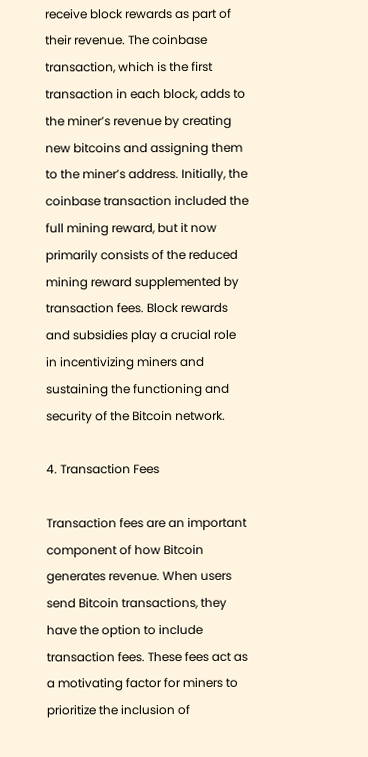receive block rewards as part of their revenue. The coinbase transaction, which is the first transaction in each block, adds to the miner’s revenue by creating new bitcoins and assigning them to the miner’s address. Initially, the coinbase transaction included the full mining reward, but it now primarily consists of the reduced mining reward supplemented by transaction fees. Block rewards and subsidies play a crucial role in incentivizing miners and sustaining the functioning and security of the Bitcoin network.

4. Transaction Fees

Transaction fees are an important component of how Bitcoin generates revenue. When users send Bitcoin transactions, they have the option to include transaction fees. These fees act as a motivating factor for miners to prioritize the inclusion of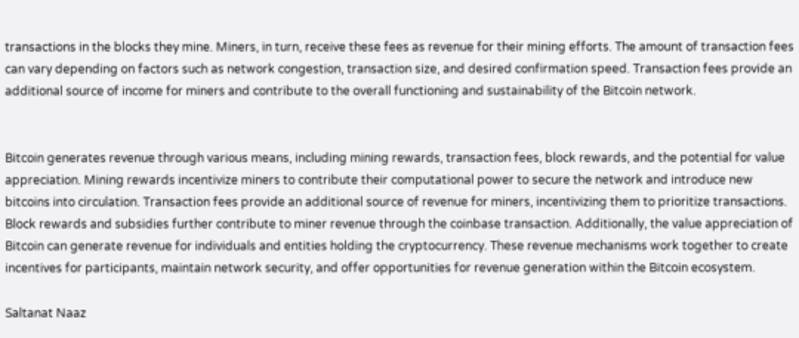transactions in the blocks they mine. Miners, in turn, receive these fees as revenue for their mining efforts. The amount of transaction fees can vary depending on factors such as network congestion, transaction size, and desired confirmation speed. Transaction fees provide an additional source of income for miners and contribute to the overall functioning and sustainability of the Bitcoin network.


Bitcoin generates revenue through various means, including mining rewards, transaction fees, block rewards, and the potential for value appreciation. Mining rewards incentivize miners to contribute their computational power to secure the network and introduce new bitcoins into circulation. Transaction fees provide an additional source of revenue for miners, incentivizing them to prioritize transactions. Block rewards and subsidies further contribute to miner revenue through the coinbase transaction. Additionally, the value appreciation of Bitcoin can generate revenue for individuals and entities holding the cryptocurrency. These revenue mechanisms work together to create incentives for participants, maintain network security, and offer opportunities for revenue generation within the Bitcoin ecosystem.

Saltanat Naaz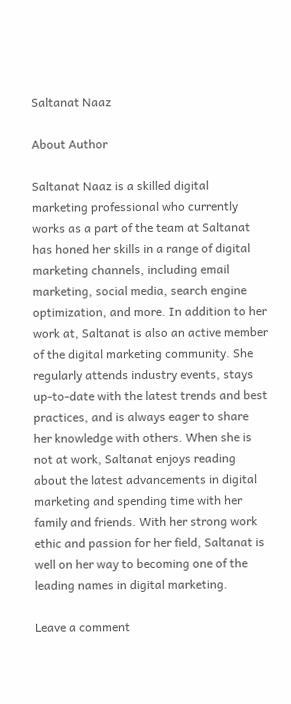Saltanat Naaz

About Author

Saltanat Naaz is a skilled digital marketing professional who currently works as a part of the team at Saltanat has honed her skills in a range of digital marketing channels, including email marketing, social media, search engine optimization, and more. In addition to her work at, Saltanat is also an active member of the digital marketing community. She regularly attends industry events, stays up-to-date with the latest trends and best practices, and is always eager to share her knowledge with others. When she is not at work, Saltanat enjoys reading about the latest advancements in digital marketing and spending time with her family and friends. With her strong work ethic and passion for her field, Saltanat is well on her way to becoming one of the leading names in digital marketing.

Leave a comment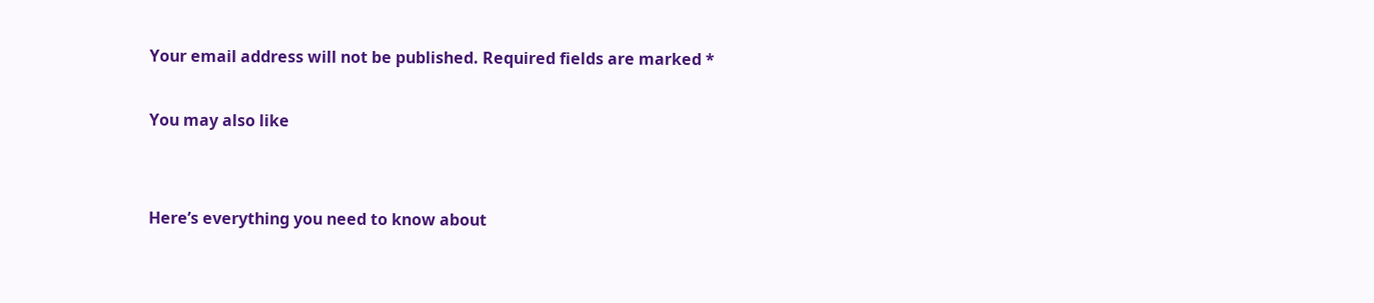Your email address will not be published. Required fields are marked *

You may also like


Here’s everything you need to know about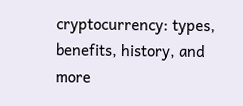cryptocurrency: types, benefits, history, and more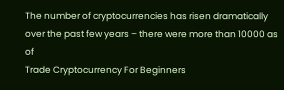The number of cryptocurrencies has risen dramatically over the past few years – there were more than 10000 as of
Trade Cryptocurrency For Beginners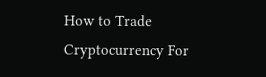How to Trade Cryptocurrency For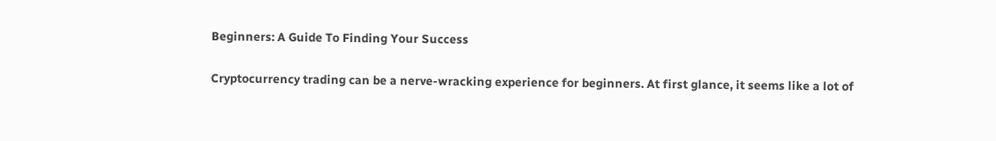Beginners: A Guide To Finding Your Success

Cryptocurrency trading can be a nerve-wracking experience for beginners. At first glance, it seems like a lot of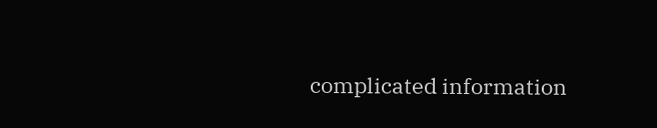complicated information